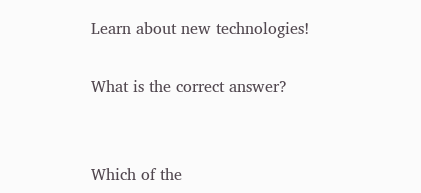Learn about new technologies!

What is the correct answer?


Which of the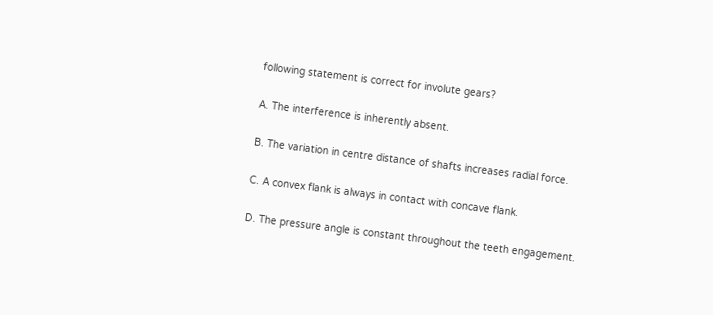following statement is correct for involute gears?

A. The interference is inherently absent.

B. The variation in centre distance of shafts increases radial force.

C. A convex flank is always in contact with concave flank.

D. The pressure angle is constant throughout the teeth engagement.